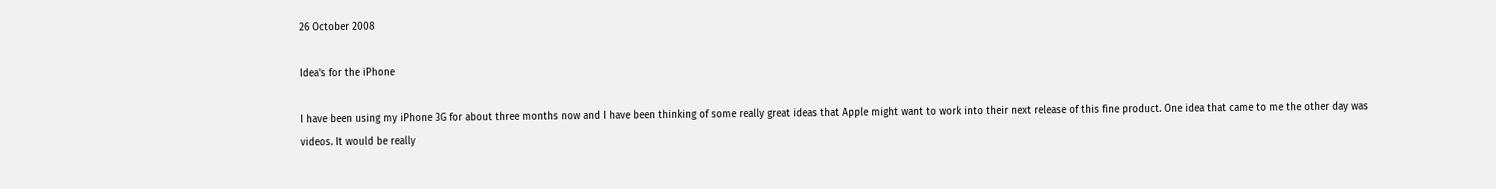26 October 2008

Idea's for the iPhone

I have been using my iPhone 3G for about three months now and I have been thinking of some really great ideas that Apple might want to work into their next release of this fine product. One idea that came to me the other day was videos. It would be really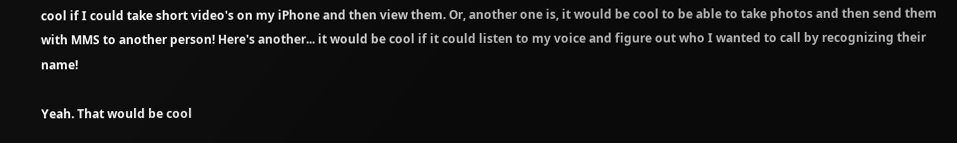cool if I could take short video's on my iPhone and then view them. Or, another one is, it would be cool to be able to take photos and then send them with MMS to another person! Here's another... it would be cool if it could listen to my voice and figure out who I wanted to call by recognizing their name!

Yeah. That would be cool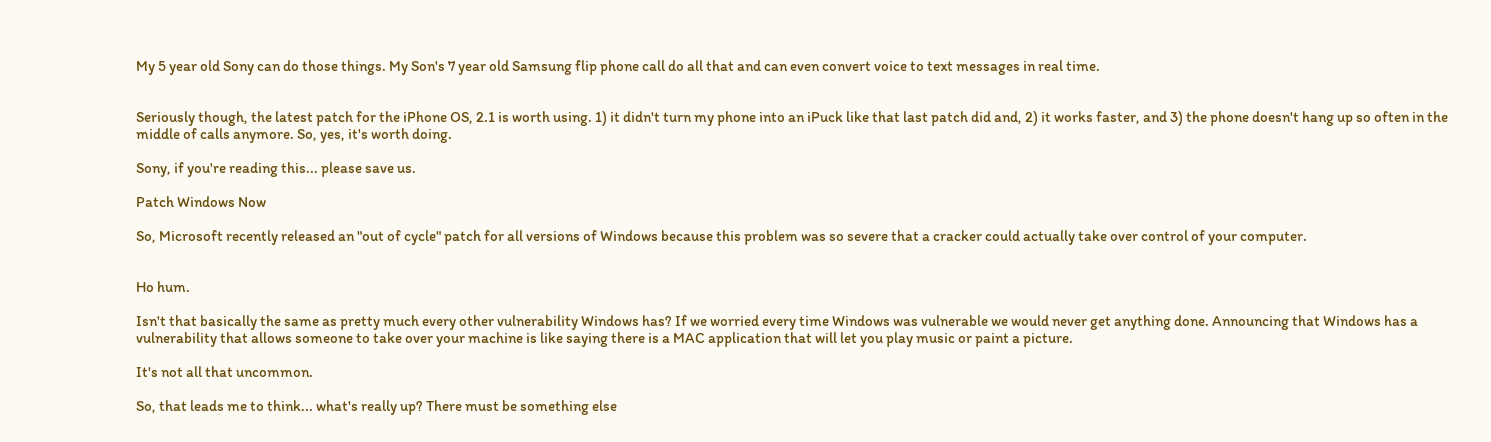My 5 year old Sony can do those things. My Son's 7 year old Samsung flip phone call do all that and can even convert voice to text messages in real time.


Seriously though, the latest patch for the iPhone OS, 2.1 is worth using. 1) it didn't turn my phone into an iPuck like that last patch did and, 2) it works faster, and 3) the phone doesn't hang up so often in the middle of calls anymore. So, yes, it's worth doing.

Sony, if you're reading this... please save us.

Patch Windows Now

So, Microsoft recently released an "out of cycle" patch for all versions of Windows because this problem was so severe that a cracker could actually take over control of your computer.


Ho hum.

Isn't that basically the same as pretty much every other vulnerability Windows has? If we worried every time Windows was vulnerable we would never get anything done. Announcing that Windows has a vulnerability that allows someone to take over your machine is like saying there is a MAC application that will let you play music or paint a picture.

It's not all that uncommon.

So, that leads me to think... what's really up? There must be something else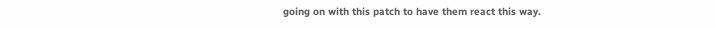going on with this patch to have them react this way.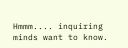Hmmm.... inquiring minds want to know.